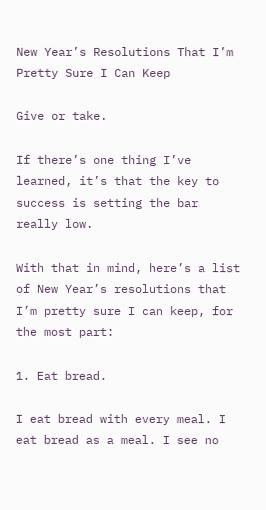New Year’s Resolutions That I’m Pretty Sure I Can Keep

Give or take.

If there’s one thing I’ve learned, it’s that the key to success is setting the bar really low.

With that in mind, here’s a list of New Year’s resolutions that I’m pretty sure I can keep, for the most part:

1. Eat bread.

I eat bread with every meal. I eat bread as a meal. I see no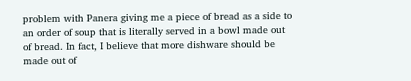problem with Panera giving me a piece of bread as a side to an order of soup that is literally served in a bowl made out of bread. In fact, I believe that more dishware should be made out of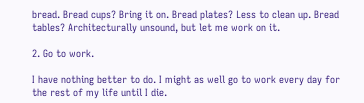bread. Bread cups? Bring it on. Bread plates? Less to clean up. Bread tables? Architecturally unsound, but let me work on it.

2. Go to work.

I have nothing better to do. I might as well go to work every day for the rest of my life until I die.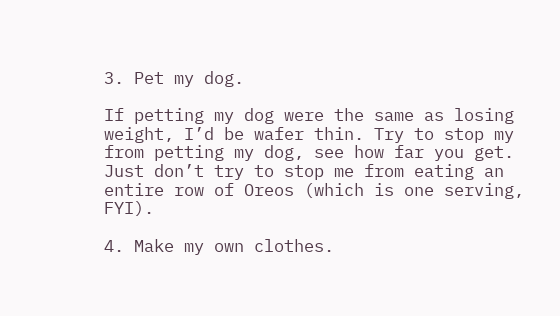3. Pet my dog.

If petting my dog were the same as losing weight, I’d be wafer thin. Try to stop my from petting my dog, see how far you get. Just don’t try to stop me from eating an entire row of Oreos (which is one serving, FYI).

4. Make my own clothes.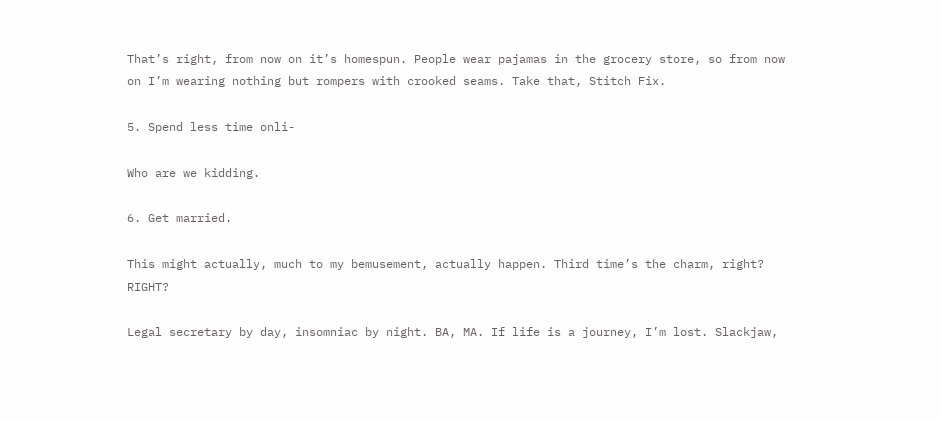That’s right, from now on it’s homespun. People wear pajamas in the grocery store, so from now on I’m wearing nothing but rompers with crooked seams. Take that, Stitch Fix.

5. Spend less time onli-

Who are we kidding.

6. Get married.

This might actually, much to my bemusement, actually happen. Third time’s the charm, right? RIGHT?

Legal secretary by day, insomniac by night. BA, MA. If life is a journey, I’m lost. Slackjaw,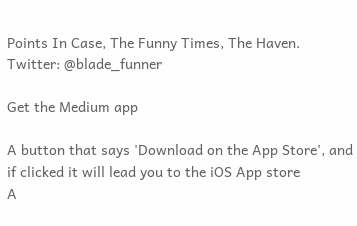Points In Case, The Funny Times, The Haven. Twitter: @blade_funner

Get the Medium app

A button that says 'Download on the App Store', and if clicked it will lead you to the iOS App store
A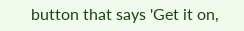button that says 'Get it on,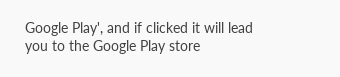Google Play', and if clicked it will lead you to the Google Play store